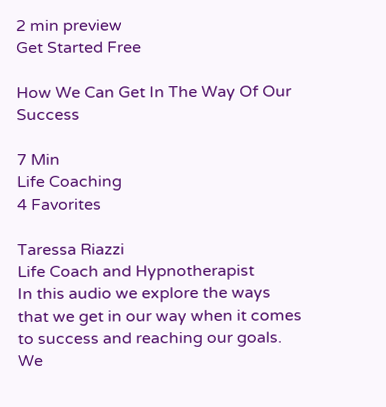2 min preview
Get Started Free

How We Can Get In The Way Of Our Success

7 Min
Life Coaching
4 Favorites

Taressa Riazzi
Life Coach and Hypnotherapist
In this audio we explore the ways that we get in our way when it comes to success and reaching our goals. We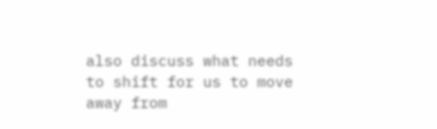also discuss what needs to shift for us to move away from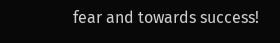fear and towards success!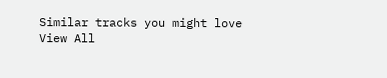Similar tracks you might love
View All